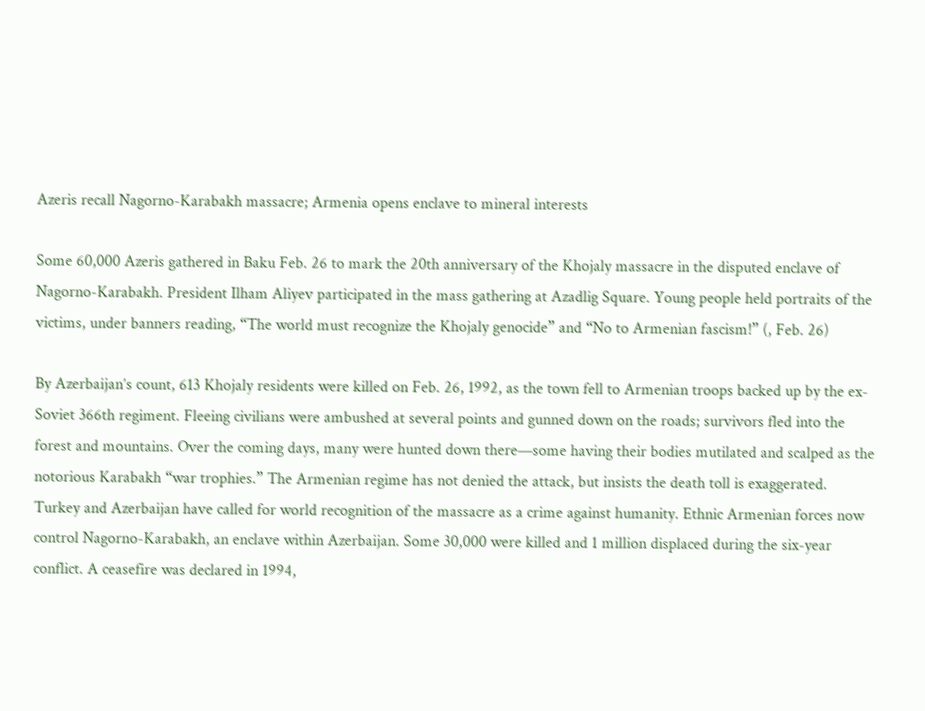Azeris recall Nagorno-Karabakh massacre; Armenia opens enclave to mineral interests

Some 60,000 Azeris gathered in Baku Feb. 26 to mark the 20th anniversary of the Khojaly massacre in the disputed enclave of Nagorno-Karabakh. President Ilham Aliyev participated in the mass gathering at Azadlig Square. Young people held portraits of the victims, under banners reading, “The world must recognize the Khojaly genocide” and “No to Armenian fascism!” (, Feb. 26)

By Azerbaijan’s count, 613 Khojaly residents were killed on Feb. 26, 1992, as the town fell to Armenian troops backed up by the ex-Soviet 366th regiment. Fleeing civilians were ambushed at several points and gunned down on the roads; survivors fled into the forest and mountains. Over the coming days, many were hunted down there—some having their bodies mutilated and scalped as the notorious Karabakh “war trophies.” The Armenian regime has not denied the attack, but insists the death toll is exaggerated. Turkey and Azerbaijan have called for world recognition of the massacre as a crime against humanity. Ethnic Armenian forces now control Nagorno-Karabakh, an enclave within Azerbaijan. Some 30,000 were killed and 1 million displaced during the six-year conflict. A ceasefire was declared in 1994,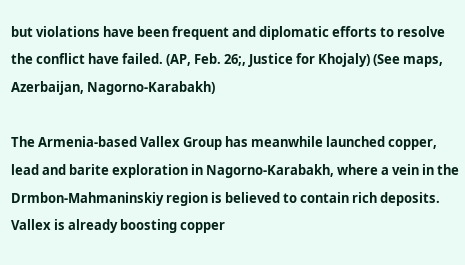but violations have been frequent and diplomatic efforts to resolve the conflict have failed. (AP, Feb. 26;, Justice for Khojaly) (See maps, Azerbaijan, Nagorno-Karabakh)

The Armenia-based Vallex Group has meanwhile launched copper, lead and barite exploration in Nagorno-Karabakh, where a vein in the Drmbon-Mahmaninskiy region is believed to contain rich deposits. Vallex is already boosting copper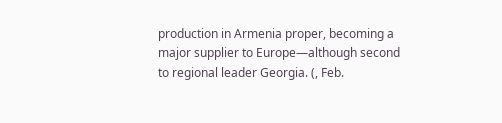production in Armenia proper, becoming a major supplier to Europe—although second to regional leader Georgia. (, Feb.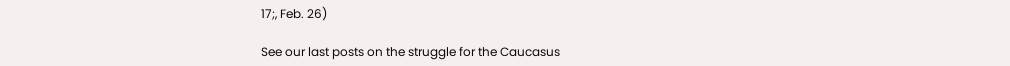17;, Feb. 26)

See our last posts on the struggle for the Caucasus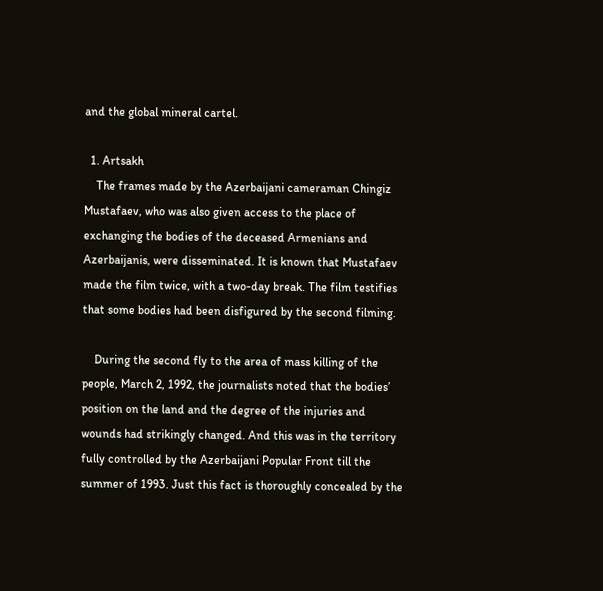and the global mineral cartel.

  1. Artsakh
    The frames made by the Azerbaijani cameraman Chingiz Mustafaev, who was also given access to the place of exchanging the bodies of the deceased Armenians and Azerbaijanis, were disseminated. It is known that Mustafaev made the film twice, with a two-day break. The film testifies that some bodies had been disfigured by the second filming.

    During the second fly to the area of mass killing of the people, March 2, 1992, the journalists noted that the bodies’ position on the land and the degree of the injuries and wounds had strikingly changed. And this was in the territory fully controlled by the Azerbaijani Popular Front till the summer of 1993. Just this fact is thoroughly concealed by the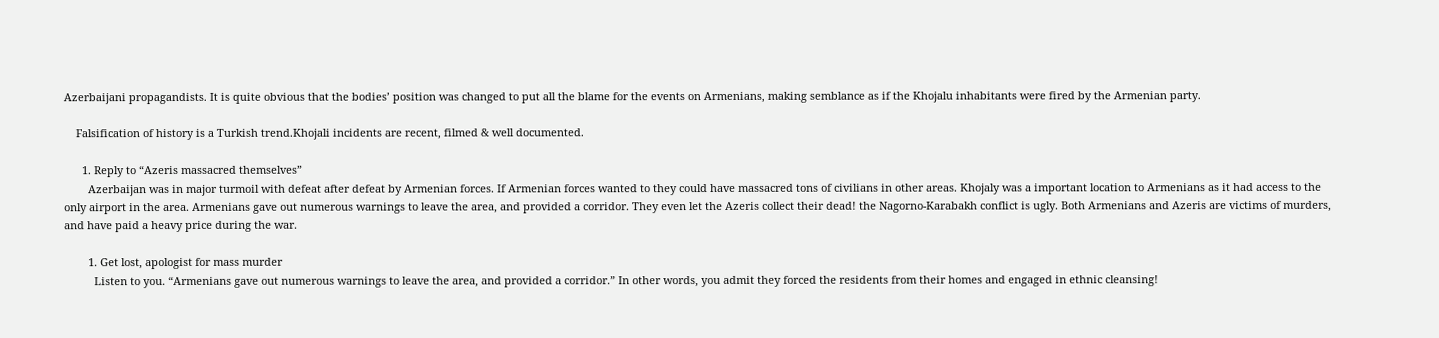Azerbaijani propagandists. It is quite obvious that the bodies’ position was changed to put all the blame for the events on Armenians, making semblance as if the Khojalu inhabitants were fired by the Armenian party.

    Falsification of history is a Turkish trend.Khojali incidents are recent, filmed & well documented.

      1. Reply to “Azeris massacred themselves”
        Azerbaijan was in major turmoil with defeat after defeat by Armenian forces. If Armenian forces wanted to they could have massacred tons of civilians in other areas. Khojaly was a important location to Armenians as it had access to the only airport in the area. Armenians gave out numerous warnings to leave the area, and provided a corridor. They even let the Azeris collect their dead! the Nagorno-Karabakh conflict is ugly. Both Armenians and Azeris are victims of murders, and have paid a heavy price during the war.

        1. Get lost, apologist for mass murder
          Listen to you. “Armenians gave out numerous warnings to leave the area, and provided a corridor.” In other words, you admit they forced the residents from their homes and engaged in ethnic cleansing!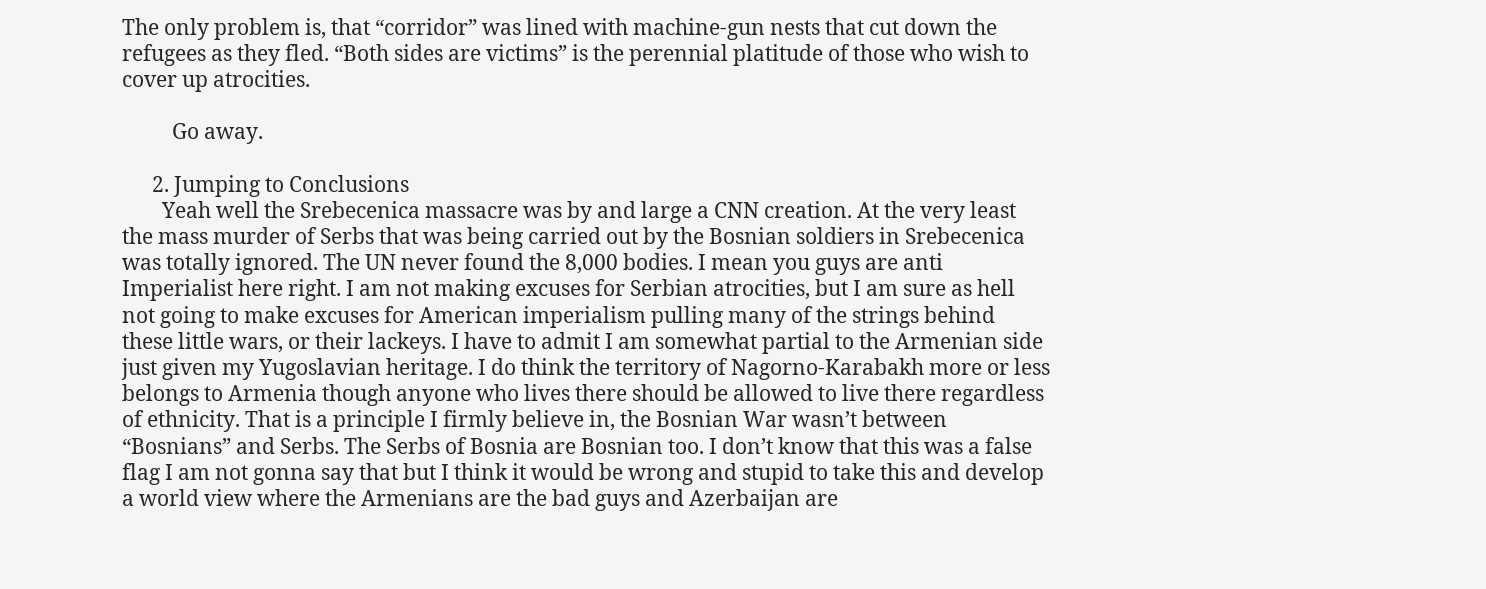The only problem is, that “corridor” was lined with machine-gun nests that cut down the refugees as they fled. “Both sides are victims” is the perennial platitude of those who wish to cover up atrocities.

          Go away.

      2. Jumping to Conclusions
        Yeah well the Srebecenica massacre was by and large a CNN creation. At the very least the mass murder of Serbs that was being carried out by the Bosnian soldiers in Srebecenica was totally ignored. The UN never found the 8,000 bodies. I mean you guys are anti Imperialist here right. I am not making excuses for Serbian atrocities, but I am sure as hell not going to make excuses for American imperialism pulling many of the strings behind these little wars, or their lackeys. I have to admit I am somewhat partial to the Armenian side just given my Yugoslavian heritage. I do think the territory of Nagorno-Karabakh more or less belongs to Armenia though anyone who lives there should be allowed to live there regardless of ethnicity. That is a principle I firmly believe in, the Bosnian War wasn’t between “Bosnians” and Serbs. The Serbs of Bosnia are Bosnian too. I don’t know that this was a false flag I am not gonna say that but I think it would be wrong and stupid to take this and develop a world view where the Armenians are the bad guys and Azerbaijan are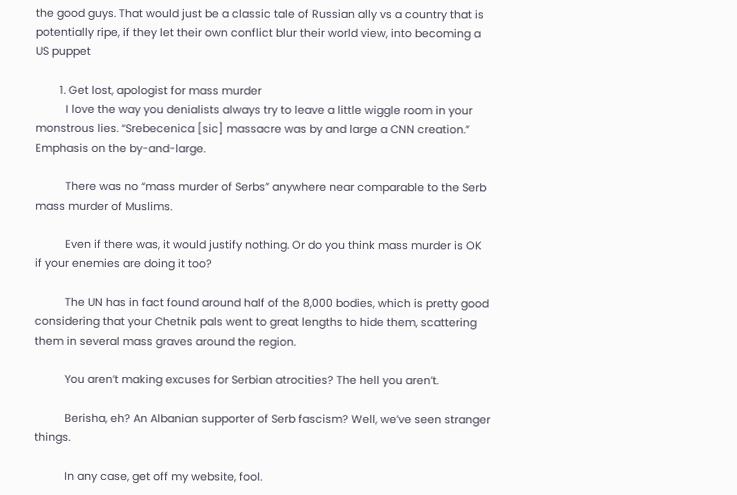the good guys. That would just be a classic tale of Russian ally vs a country that is potentially ripe, if they let their own conflict blur their world view, into becoming a US puppet

        1. Get lost, apologist for mass murder
          I love the way you denialists always try to leave a little wiggle room in your monstrous lies. “Srebecenica [sic] massacre was by and large a CNN creation.” Emphasis on the by-and-large.

          There was no “mass murder of Serbs” anywhere near comparable to the Serb mass murder of Muslims.

          Even if there was, it would justify nothing. Or do you think mass murder is OK if your enemies are doing it too?

          The UN has in fact found around half of the 8,000 bodies, which is pretty good considering that your Chetnik pals went to great lengths to hide them, scattering them in several mass graves around the region.

          You aren’t making excuses for Serbian atrocities? The hell you aren’t.

          Berisha, eh? An Albanian supporter of Serb fascism? Well, we’ve seen stranger things.

          In any case, get off my website, fool.